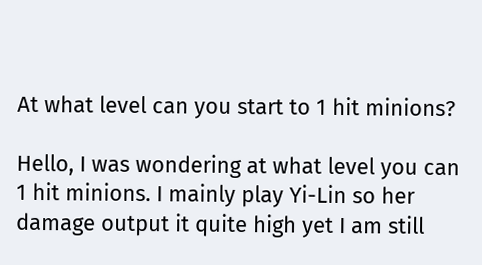At what level can you start to 1 hit minions?

Hello, I was wondering at what level you can 1 hit minions. I mainly play Yi-Lin so her damage output it quite high yet I am still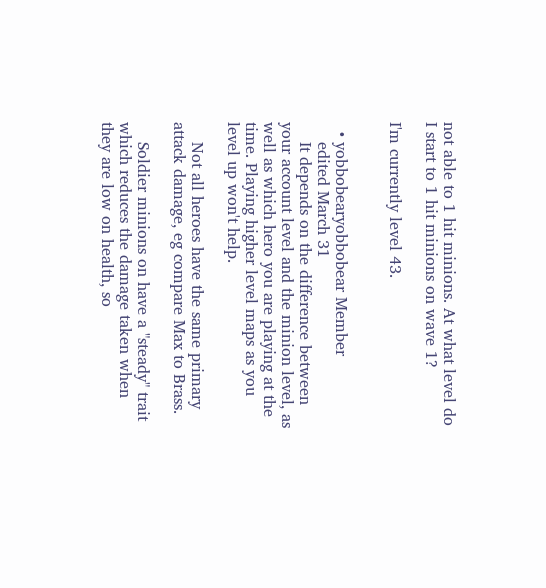not able to 1 hit minions. At what level do I start to 1 hit minions on wave 1?

I'm currently level 43.


  • yobbobearyobbobear Member
    edited March 31
    It depends on the difference between your account level and the minion level, as well as which hero you are playing at the time. Playing higher level maps as you level up won't help.

    Not all heroes have the same primary attack damage, eg compare Max to Brass.

    Soldier minions on have a "steady" trait which reduces the damage taken when they are low on health, so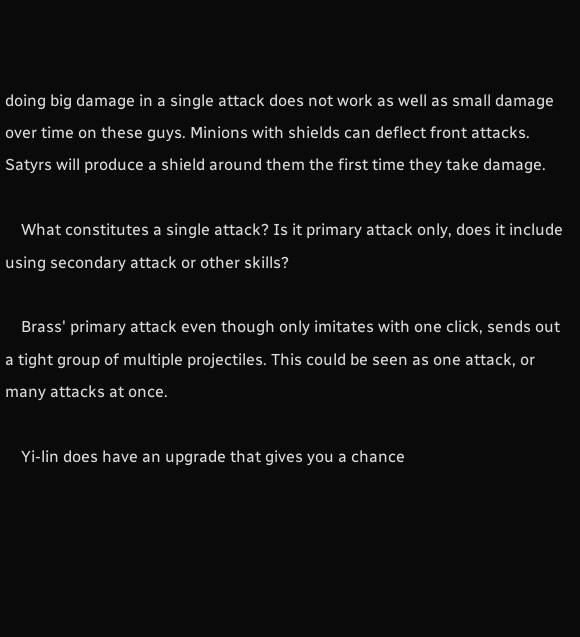doing big damage in a single attack does not work as well as small damage over time on these guys. Minions with shields can deflect front attacks. Satyrs will produce a shield around them the first time they take damage.

    What constitutes a single attack? Is it primary attack only, does it include using secondary attack or other skills?

    Brass' primary attack even though only imitates with one click, sends out a tight group of multiple projectiles. This could be seen as one attack, or many attacks at once.

    Yi-lin does have an upgrade that gives you a chance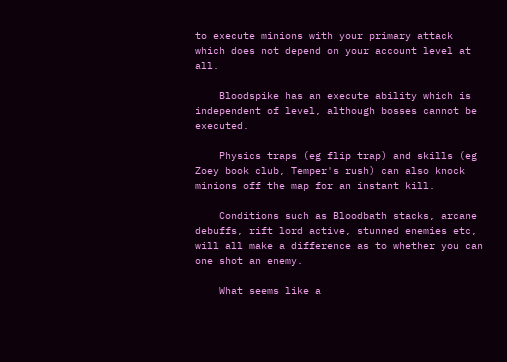to execute minions with your primary attack which does not depend on your account level at all.

    Bloodspike has an execute ability which is independent of level, although bosses cannot be executed.

    Physics traps (eg flip trap) and skills (eg Zoey book club, Temper's rush) can also knock minions off the map for an instant kill.

    Conditions such as Bloodbath stacks, arcane debuffs, rift lord active, stunned enemies etc, will all make a difference as to whether you can one shot an enemy.

    What seems like a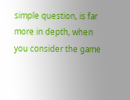simple question, is far more in depth, when you consider the game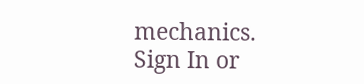mechanics.
Sign In or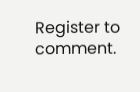Register to comment.